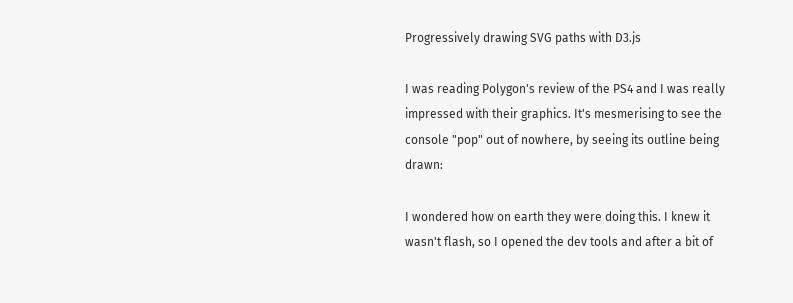Progressively drawing SVG paths with D3.js

I was reading Polygon's review of the PS4 and I was really impressed with their graphics. It's mesmerising to see the console "pop" out of nowhere, by seeing its outline being drawn:

I wondered how on earth they were doing this. I knew it wasn't flash, so I opened the dev tools and after a bit of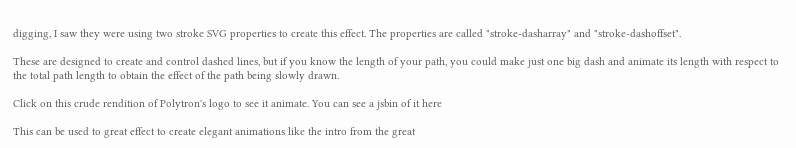digging, I saw they were using two stroke SVG properties to create this effect. The properties are called "stroke-dasharray" and "stroke-dashoffset".

These are designed to create and control dashed lines, but if you know the length of your path, you could make just one big dash and animate its length with respect to the total path length to obtain the effect of the path being slowly drawn.

Click on this crude rendition of Polytron's logo to see it animate. You can see a jsbin of it here

This can be used to great effect to create elegant animations like the intro from the great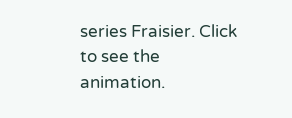series Fraisier. Click to see the animation.